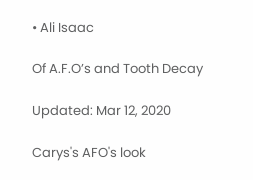• Ali Isaac

Of A.F.O’s and Tooth Decay

Updated: Mar 12, 2020

Carys's AFO's look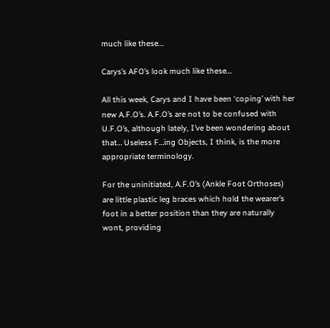much like these...

Carys’s AFO’s look much like these…

All this week, Carys and I have been ‘coping’ with her new A.F.O’s. A.F.O’s are not to be confused with U.F.O’s, although lately, I’ve been wondering about that… Useless F…ing Objects, I think, is the more appropriate terminology.

For the uninitiated, A.F.O’s (Ankle Foot Orthoses) are little plastic leg braces which hold the wearer’s foot in a better position than they are naturally wont, providing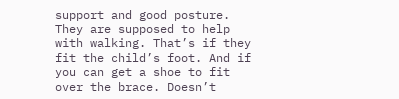support and good posture. They are supposed to help with walking. That’s if they fit the child’s foot. And if you can get a shoe to fit over the brace. Doesn’t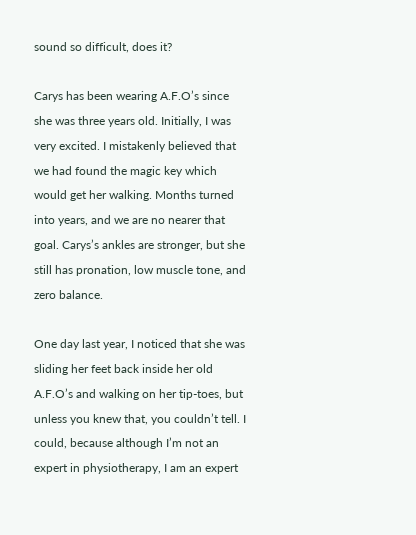sound so difficult, does it?

Carys has been wearing A.F.O’s since she was three years old. Initially, I was very excited. I mistakenly believed that we had found the magic key which would get her walking. Months turned into years, and we are no nearer that goal. Carys’s ankles are stronger, but she still has pronation, low muscle tone, and zero balance.

One day last year, I noticed that she was sliding her feet back inside her old A.F.O’s and walking on her tip-toes, but unless you knew that, you couldn’t tell. I could, because although I’m not an expert in physiotherapy, I am an expert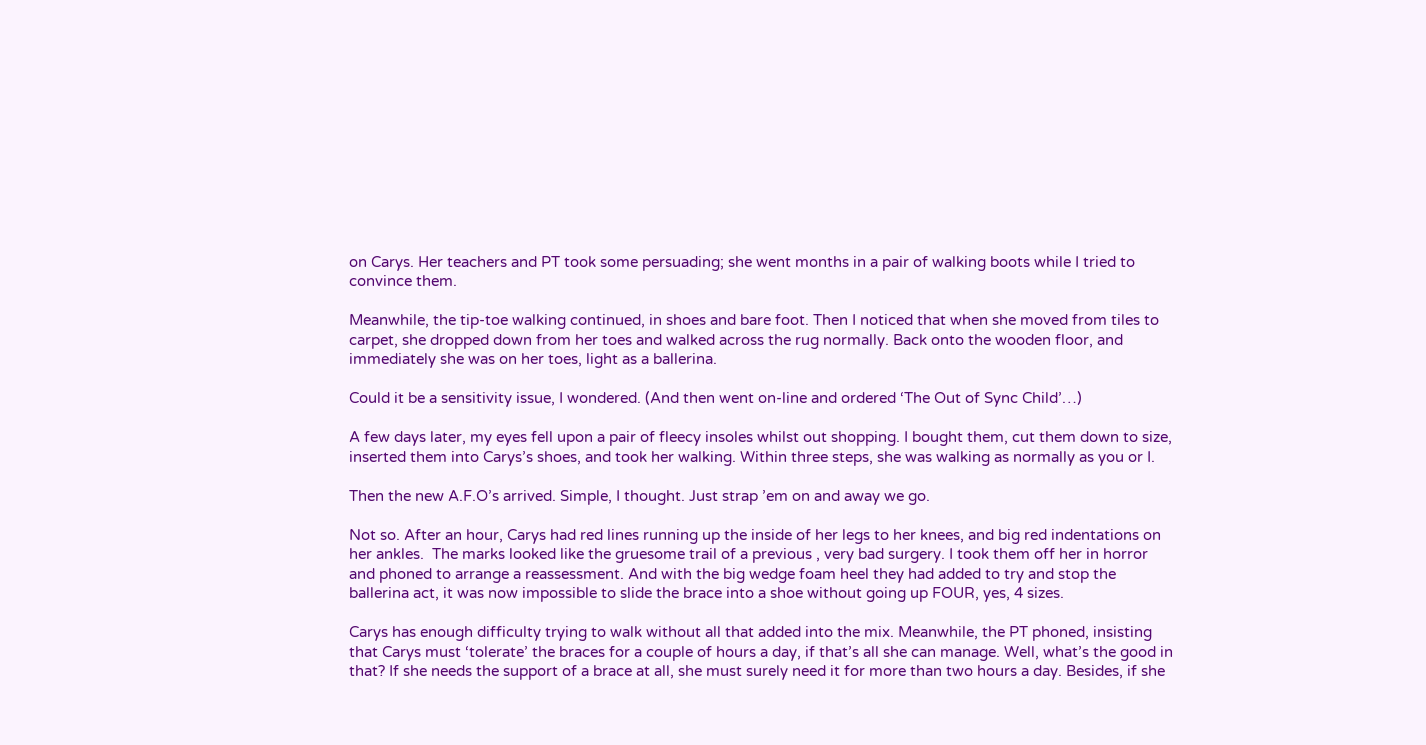on Carys. Her teachers and PT took some persuading; she went months in a pair of walking boots while I tried to convince them.

Meanwhile, the tip-toe walking continued, in shoes and bare foot. Then I noticed that when she moved from tiles to carpet, she dropped down from her toes and walked across the rug normally. Back onto the wooden floor, and immediately she was on her toes, light as a ballerina.

Could it be a sensitivity issue, I wondered. (And then went on-line and ordered ‘The Out of Sync Child’…)

A few days later, my eyes fell upon a pair of fleecy insoles whilst out shopping. I bought them, cut them down to size, inserted them into Carys’s shoes, and took her walking. Within three steps, she was walking as normally as you or I.

Then the new A.F.O’s arrived. Simple, I thought. Just strap ’em on and away we go.

Not so. After an hour, Carys had red lines running up the inside of her legs to her knees, and big red indentations on her ankles.  The marks looked like the gruesome trail of a previous , very bad surgery. I took them off her in horror and phoned to arrange a reassessment. And with the big wedge foam heel they had added to try and stop the ballerina act, it was now impossible to slide the brace into a shoe without going up FOUR, yes, 4 sizes.

Carys has enough difficulty trying to walk without all that added into the mix. Meanwhile, the PT phoned, insisting that Carys must ‘tolerate’ the braces for a couple of hours a day, if that’s all she can manage. Well, what’s the good in that? If she needs the support of a brace at all, she must surely need it for more than two hours a day. Besides, if she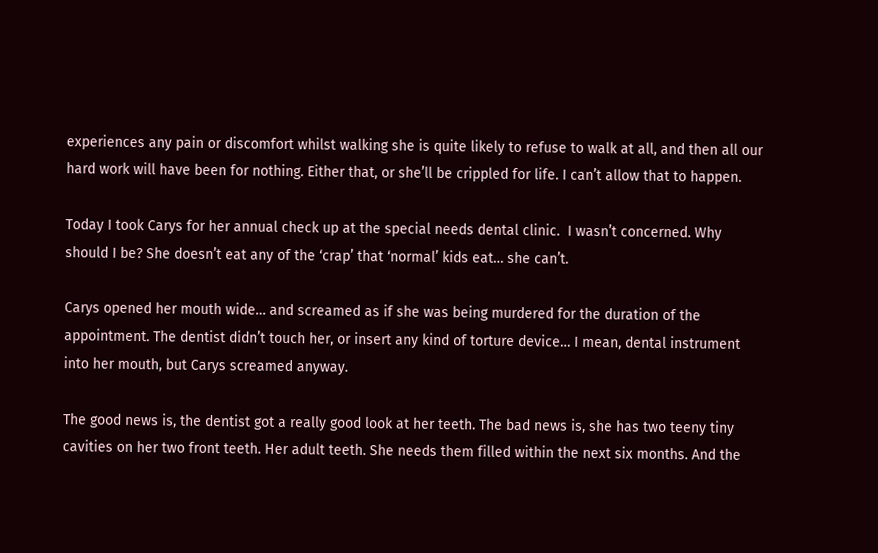experiences any pain or discomfort whilst walking she is quite likely to refuse to walk at all, and then all our hard work will have been for nothing. Either that, or she’ll be crippled for life. I can’t allow that to happen.

Today I took Carys for her annual check up at the special needs dental clinic.  I wasn’t concerned. Why should I be? She doesn’t eat any of the ‘crap’ that ‘normal’ kids eat… she can’t.

Carys opened her mouth wide… and screamed as if she was being murdered for the duration of the appointment. The dentist didn’t touch her, or insert any kind of torture device… I mean, dental instrument into her mouth, but Carys screamed anyway.

The good news is, the dentist got a really good look at her teeth. The bad news is, she has two teeny tiny cavities on her two front teeth. Her adult teeth. She needs them filled within the next six months. And the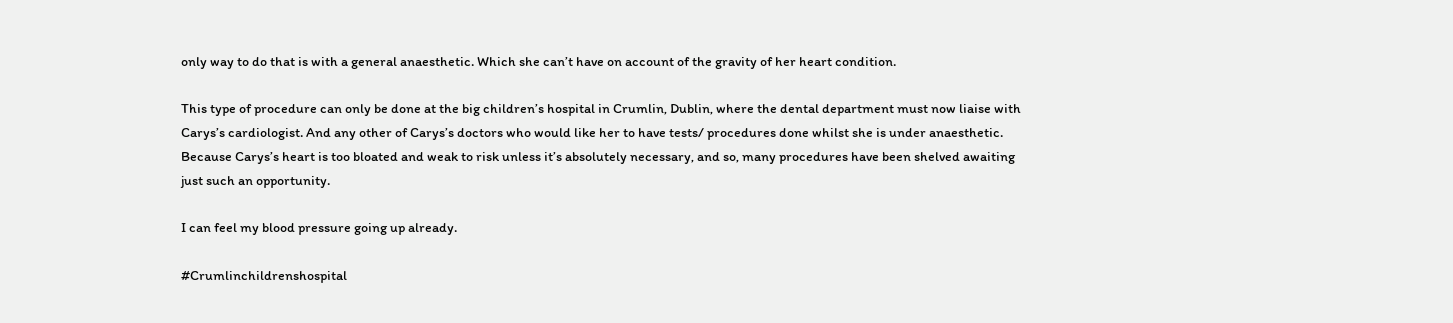only way to do that is with a general anaesthetic. Which she can’t have on account of the gravity of her heart condition.

This type of procedure can only be done at the big children’s hospital in Crumlin, Dublin, where the dental department must now liaise with Carys’s cardiologist. And any other of Carys’s doctors who would like her to have tests/ procedures done whilst she is under anaesthetic. Because Carys’s heart is too bloated and weak to risk unless it’s absolutely necessary, and so, many procedures have been shelved awaiting just such an opportunity.

I can feel my blood pressure going up already.

#Crumlinchildrenshospital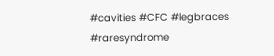#cavities #CFC #legbraces #raresyndrome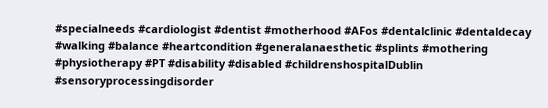#specialneeds #cardiologist #dentist #motherhood #AFos #dentalclinic #dentaldecay #walking #balance #heartcondition #generalanaesthetic #splints #mothering #physiotherapy #PT #disability #disabled #childrenshospitalDublin #sensoryprocessingdisorder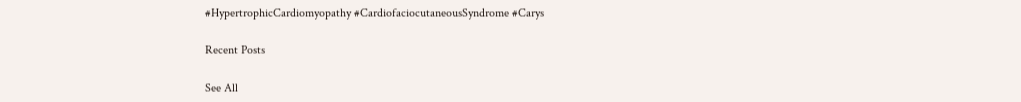#HypertrophicCardiomyopathy #CardiofaciocutaneousSyndrome #Carys

Recent Posts

See All